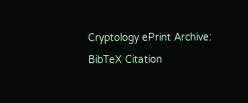Cryptology ePrint Archive: BibTeX Citation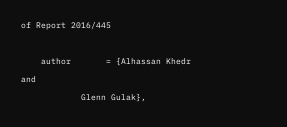of Report 2016/445

    author       = {Alhassan Khedr and
            Glenn Gulak},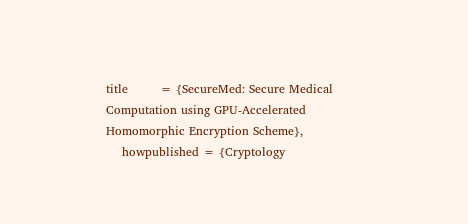title        = {SecureMed: Secure Medical Computation using GPU-Accelerated Homomorphic Encryption Scheme},
    howpublished = {Cryptology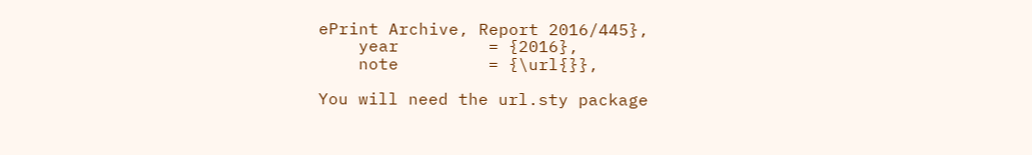ePrint Archive, Report 2016/445},
    year         = {2016},
    note         = {\url{}},

You will need the url.sty package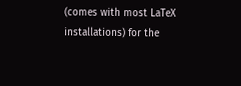(comes with most LaTeX installations) for the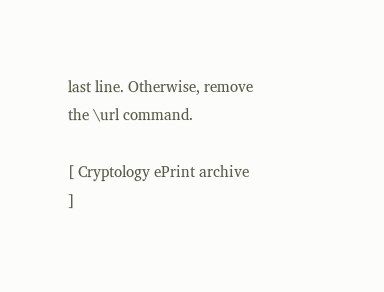last line. Otherwise, remove the \url command.

[ Cryptology ePrint archive ]